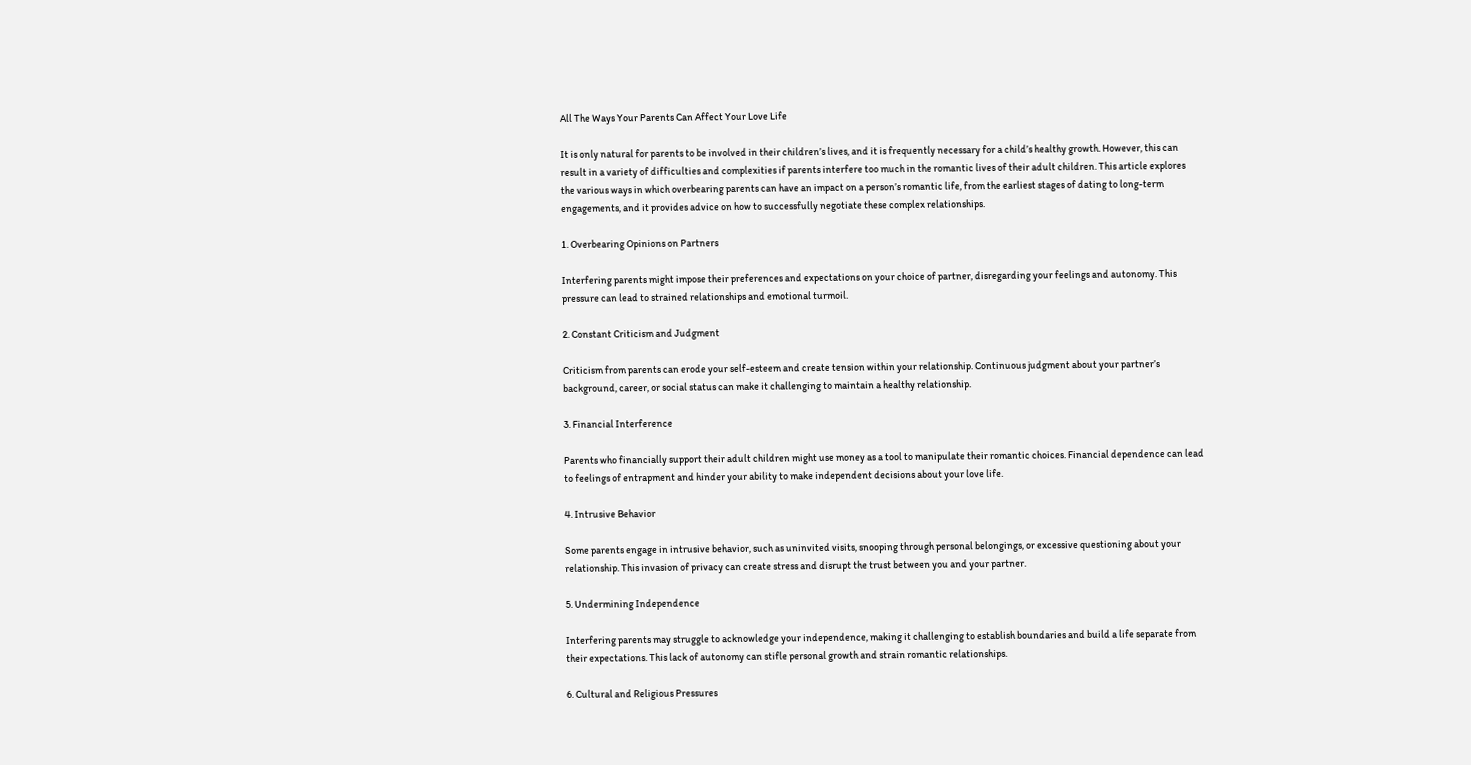All The Ways Your Parents Can Affect Your Love Life

It is only natural for parents to be involved in their children’s lives, and it is frequently necessary for a child’s healthy growth. However, this can result in a variety of difficulties and complexities if parents interfere too much in the romantic lives of their adult children. This article explores the various ways in which overbearing parents can have an impact on a person’s romantic life, from the earliest stages of dating to long-term engagements, and it provides advice on how to successfully negotiate these complex relationships.

1. Overbearing Opinions on Partners

Interfering parents might impose their preferences and expectations on your choice of partner, disregarding your feelings and autonomy. This pressure can lead to strained relationships and emotional turmoil.

2. Constant Criticism and Judgment

Criticism from parents can erode your self-esteem and create tension within your relationship. Continuous judgment about your partner’s background, career, or social status can make it challenging to maintain a healthy relationship.

3. Financial Interference

Parents who financially support their adult children might use money as a tool to manipulate their romantic choices. Financial dependence can lead to feelings of entrapment and hinder your ability to make independent decisions about your love life.

4. Intrusive Behavior

Some parents engage in intrusive behavior, such as uninvited visits, snooping through personal belongings, or excessive questioning about your relationship. This invasion of privacy can create stress and disrupt the trust between you and your partner.

5. Undermining Independence

Interfering parents may struggle to acknowledge your independence, making it challenging to establish boundaries and build a life separate from their expectations. This lack of autonomy can stifle personal growth and strain romantic relationships.

6. Cultural and Religious Pressures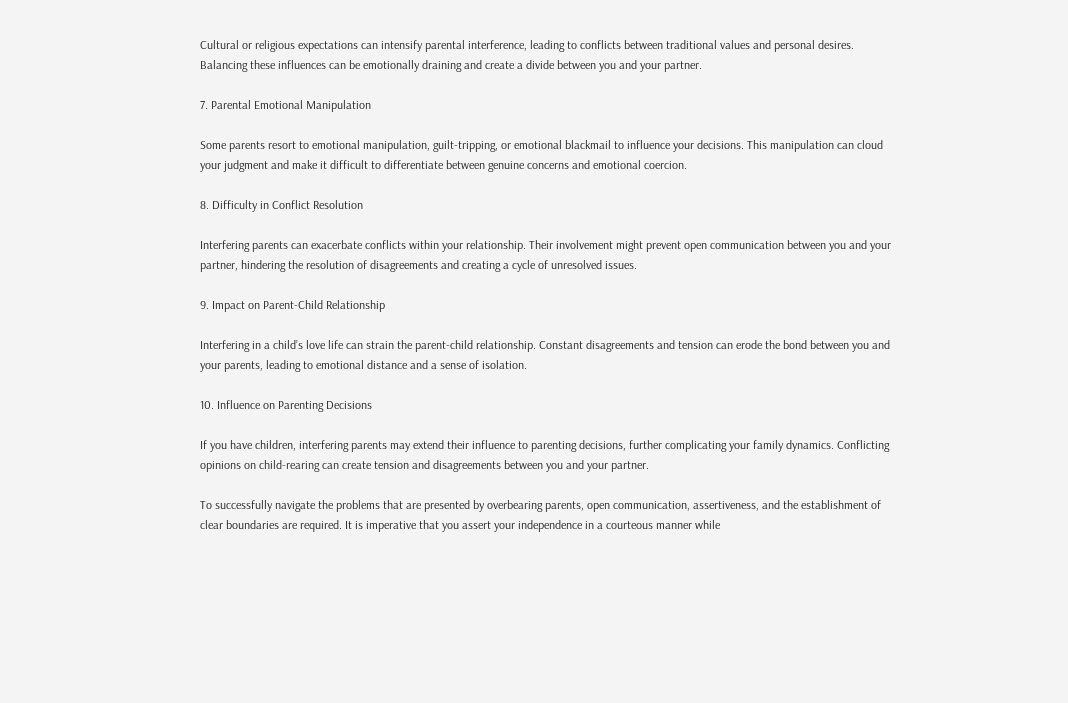Cultural or religious expectations can intensify parental interference, leading to conflicts between traditional values and personal desires. Balancing these influences can be emotionally draining and create a divide between you and your partner.

7. Parental Emotional Manipulation

Some parents resort to emotional manipulation, guilt-tripping, or emotional blackmail to influence your decisions. This manipulation can cloud your judgment and make it difficult to differentiate between genuine concerns and emotional coercion.

8. Difficulty in Conflict Resolution

Interfering parents can exacerbate conflicts within your relationship. Their involvement might prevent open communication between you and your partner, hindering the resolution of disagreements and creating a cycle of unresolved issues.

9. Impact on Parent-Child Relationship

Interfering in a child’s love life can strain the parent-child relationship. Constant disagreements and tension can erode the bond between you and your parents, leading to emotional distance and a sense of isolation.

10. Influence on Parenting Decisions

If you have children, interfering parents may extend their influence to parenting decisions, further complicating your family dynamics. Conflicting opinions on child-rearing can create tension and disagreements between you and your partner.

To successfully navigate the problems that are presented by overbearing parents, open communication, assertiveness, and the establishment of clear boundaries are required. It is imperative that you assert your independence in a courteous manner while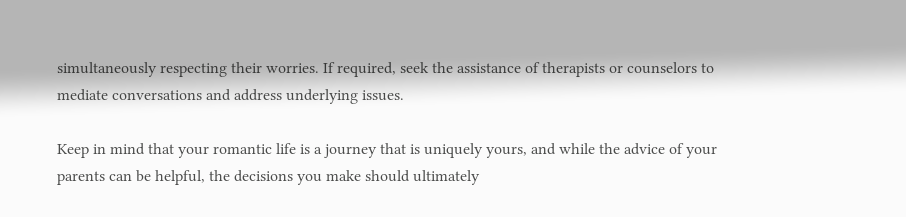simultaneously respecting their worries. If required, seek the assistance of therapists or counselors to mediate conversations and address underlying issues.

Keep in mind that your romantic life is a journey that is uniquely yours, and while the advice of your parents can be helpful, the decisions you make should ultimately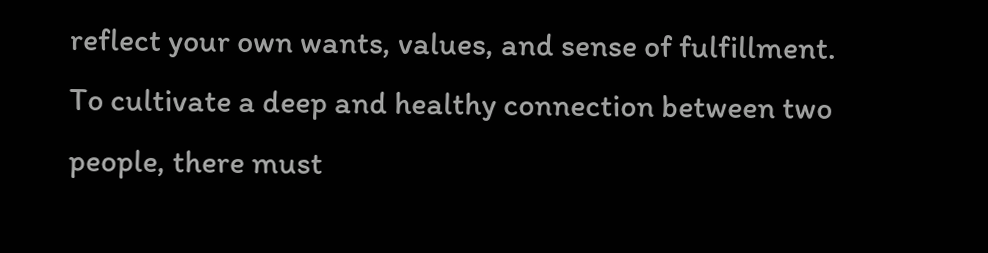reflect your own wants, values, and sense of fulfillment. To cultivate a deep and healthy connection between two people, there must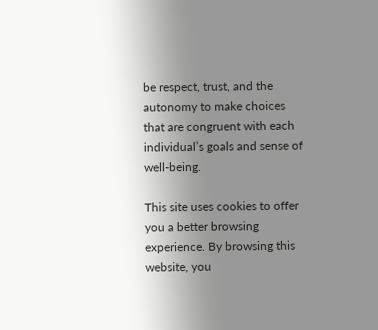be respect, trust, and the autonomy to make choices that are congruent with each individual’s goals and sense of well-being.

This site uses cookies to offer you a better browsing experience. By browsing this website, you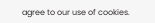agree to our use of cookies.